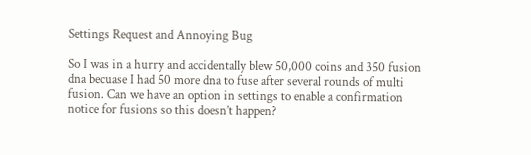Settings Request and Annoying Bug

So I was in a hurry and accidentally blew 50,000 coins and 350 fusion dna becuase I had 50 more dna to fuse after several rounds of multi fusion. Can we have an option in settings to enable a confirmation notice for fusions so this doesn’t happen?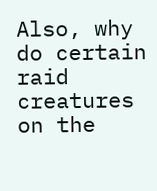Also, why do certain raid creatures on the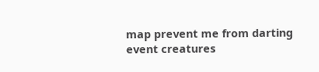map prevent me from darting event creatures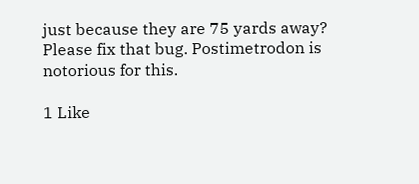just because they are 75 yards away? Please fix that bug. Postimetrodon is notorious for this.

1 Like